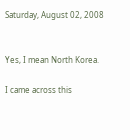Saturday, August 02, 2008


Yes, I mean North Korea.

I came across this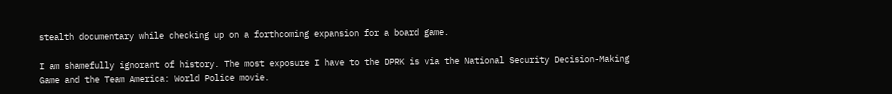stealth documentary while checking up on a forthcoming expansion for a board game.

I am shamefully ignorant of history. The most exposure I have to the DPRK is via the National Security Decision-Making Game and the Team America: World Police movie.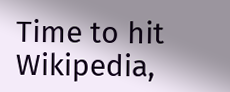Time to hit Wikipedia,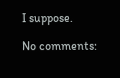I suppose.

No comments: